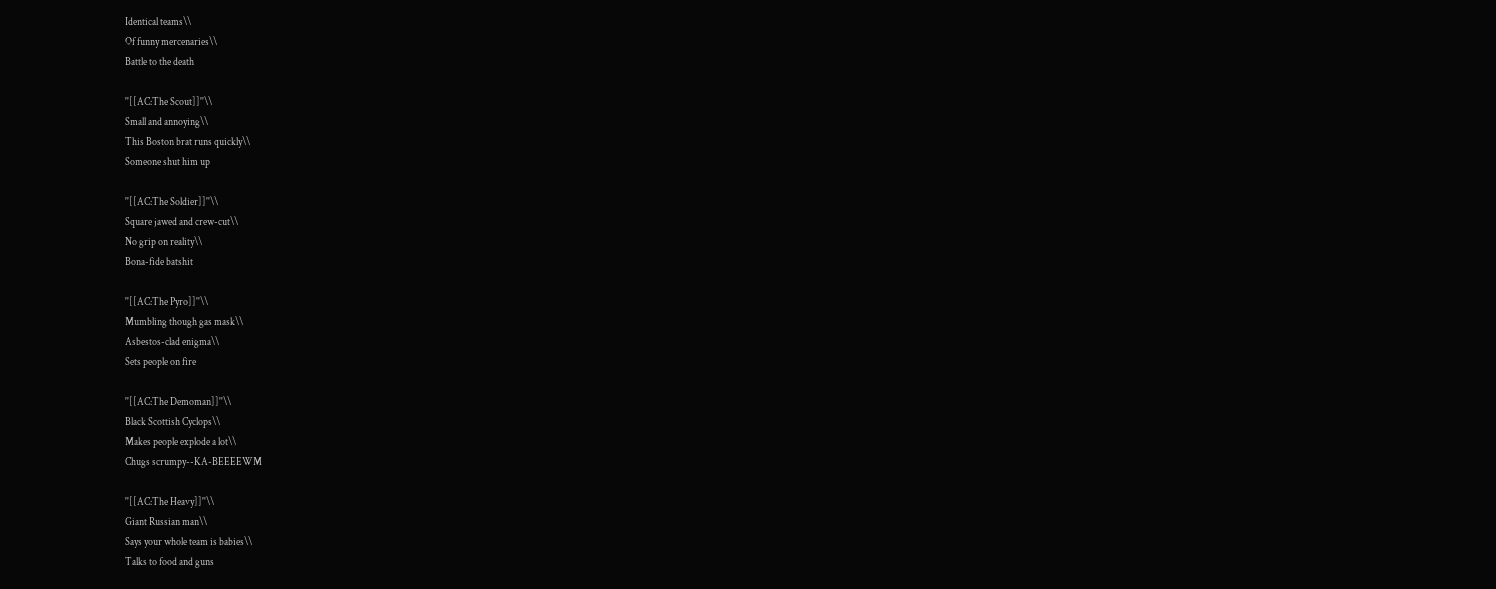Identical teams\\
Of funny mercenaries\\
Battle to the death

''[[AC:The Scout]]''\\
Small and annoying\\
This Boston brat runs quickly\\
Someone shut him up

''[[AC:The Soldier]]''\\
Square jawed and crew-cut\\
No grip on reality\\
Bona-fide batshit

''[[AC:The Pyro]]''\\
Mumbling though gas mask\\
Asbestos-clad enigma\\
Sets people on fire

''[[AC:The Demoman]]''\\
Black Scottish Cyclops\\
Makes people explode a lot\\
Chugs scrumpy--KA-BEEEEWM

''[[AC:The Heavy]]''\\
Giant Russian man\\
Says your whole team is babies\\
Talks to food and guns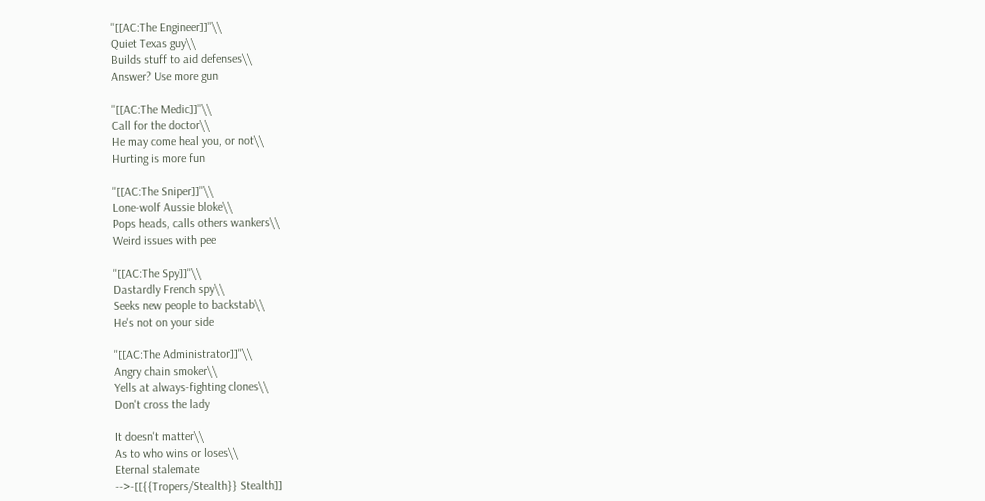''[[AC:The Engineer]]''\\
Quiet Texas guy\\
Builds stuff to aid defenses\\
Answer? Use more gun

''[[AC:The Medic]]''\\
Call for the doctor\\
He may come heal you, or not\\
Hurting is more fun

''[[AC:The Sniper]]''\\
Lone-wolf Aussie bloke\\
Pops heads, calls others wankers\\
Weird issues with pee

''[[AC:The Spy]]''\\
Dastardly French spy\\
Seeks new people to backstab\\
He's not on your side

''[[AC:The Administrator]]''\\
Angry chain smoker\\
Yells at always-fighting clones\\
Don't cross the lady

It doesn't matter\\
As to who wins or loses\\
Eternal stalemate
-->-[[{{Tropers/Stealth}} Stealth]]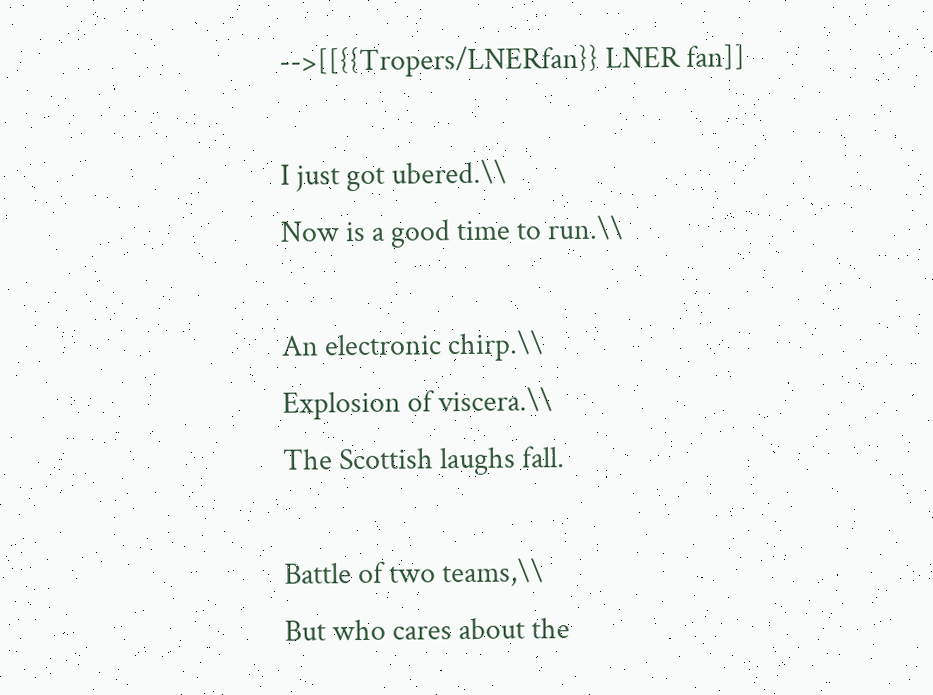-->[[{{Tropers/LNERfan}} LNER fan]]

I just got ubered.\\
Now is a good time to run.\\

An electronic chirp.\\
Explosion of viscera.\\
The Scottish laughs fall.

Battle of two teams,\\
But who cares about the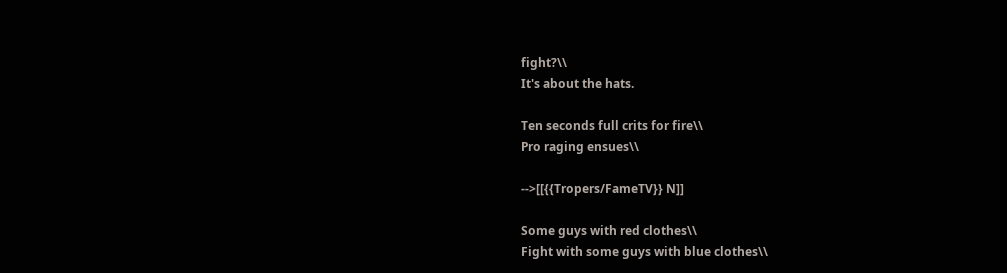fight?\\
It's about the hats.

Ten seconds full crits for fire\\
Pro raging ensues\\

-->[[{{Tropers/FameTV}} N]]

Some guys with red clothes\\
Fight with some guys with blue clothes\\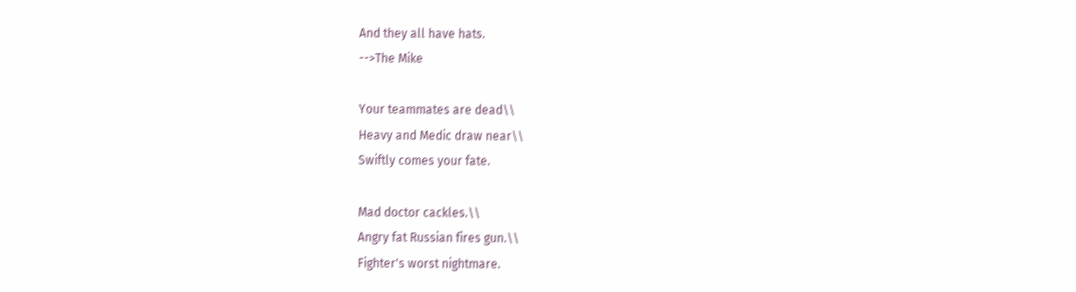And they all have hats.
-->The Mike

Your teammates are dead\\
Heavy and Medic draw near\\
Swiftly comes your fate.

Mad doctor cackles.\\
Angry fat Russian fires gun.\\
Fighter's worst nightmare.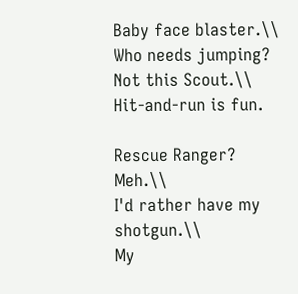Baby face blaster.\\
Who needs jumping? Not this Scout.\\
Hit-and-run is fun.

Rescue Ranger? Meh.\\
I'd rather have my shotgun.\\
My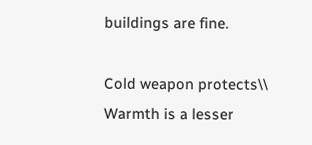buildings are fine.

Cold weapon protects\\
Warmth is a lesser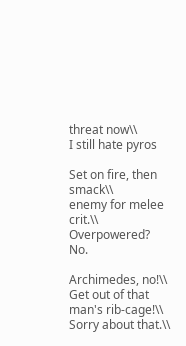threat now\\
I still hate pyros

Set on fire, then smack\\
enemy for melee crit.\\
Overpowered? No.

Archimedes, no!\\
Get out of that man's rib-cage!\\
Sorry about that.\\